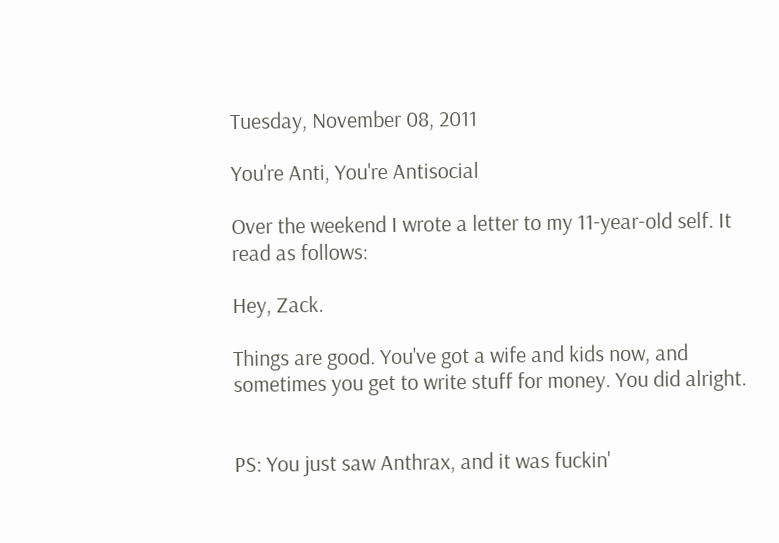Tuesday, November 08, 2011

You're Anti, You're Antisocial

Over the weekend I wrote a letter to my 11-year-old self. It read as follows:

Hey, Zack.

Things are good. You've got a wife and kids now, and sometimes you get to write stuff for money. You did alright.


PS: You just saw Anthrax, and it was fuckin'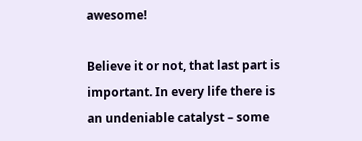awesome!

Believe it or not, that last part is important. In every life there is an undeniable catalyst – some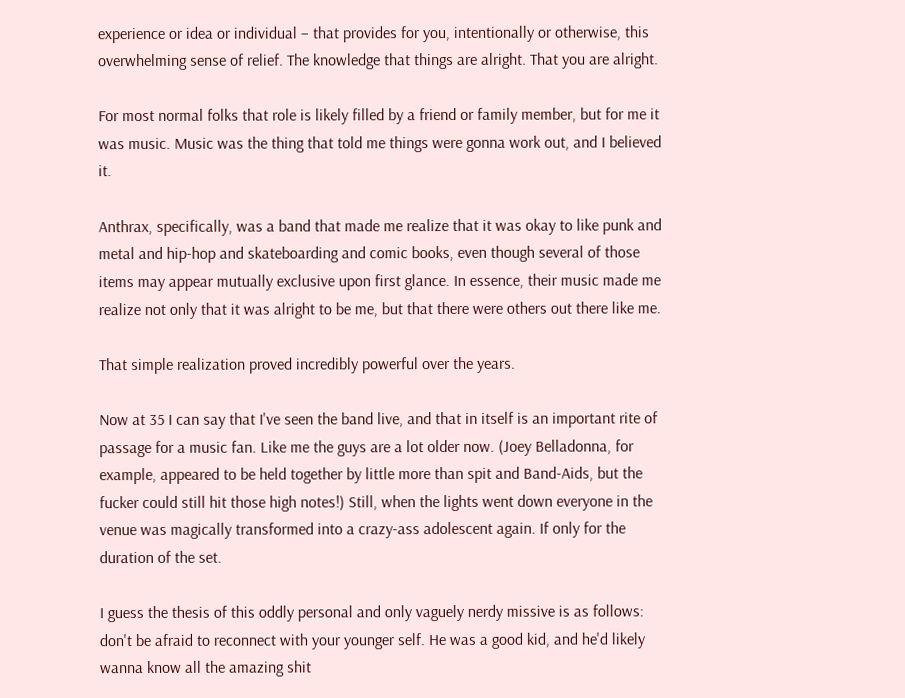experience or idea or individual – that provides for you, intentionally or otherwise, this overwhelming sense of relief. The knowledge that things are alright. That you are alright.

For most normal folks that role is likely filled by a friend or family member, but for me it was music. Music was the thing that told me things were gonna work out, and I believed it.

Anthrax, specifically, was a band that made me realize that it was okay to like punk and metal and hip-hop and skateboarding and comic books, even though several of those items may appear mutually exclusive upon first glance. In essence, their music made me realize not only that it was alright to be me, but that there were others out there like me.

That simple realization proved incredibly powerful over the years.

Now at 35 I can say that I've seen the band live, and that in itself is an important rite of passage for a music fan. Like me the guys are a lot older now. (Joey Belladonna, for example, appeared to be held together by little more than spit and Band-Aids, but the fucker could still hit those high notes!) Still, when the lights went down everyone in the venue was magically transformed into a crazy-ass adolescent again. If only for the duration of the set.

I guess the thesis of this oddly personal and only vaguely nerdy missive is as follows: don't be afraid to reconnect with your younger self. He was a good kid, and he'd likely wanna know all the amazing shit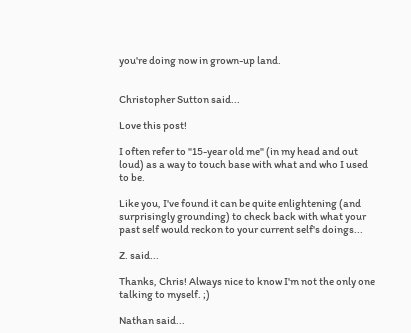you're doing now in grown-up land.


Christopher Sutton said...

Love this post!

I often refer to "15-year old me" (in my head and out loud) as a way to touch base with what and who I used to be.

Like you, I've found it can be quite enlightening (and surprisingly grounding) to check back with what your past self would reckon to your current self's doings...

Z. said...

Thanks, Chris! Always nice to know I'm not the only one talking to myself. ;)

Nathan said...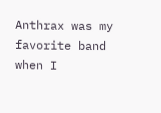Anthrax was my favorite band when I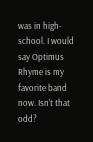was in high-school. I would say Optimus Rhyme is my favorite band now. Isn't that odd?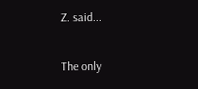Z. said...

The only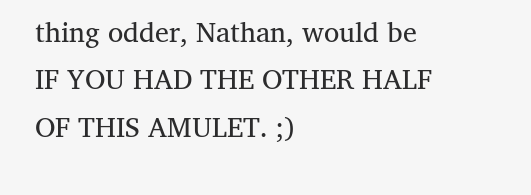thing odder, Nathan, would be IF YOU HAD THE OTHER HALF OF THIS AMULET. ;)